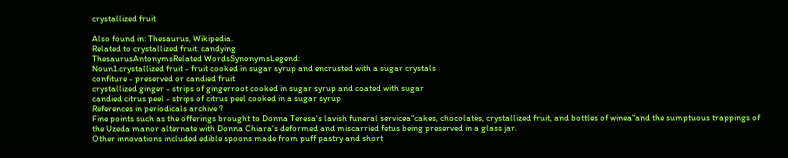crystallized fruit

Also found in: Thesaurus, Wikipedia.
Related to crystallized fruit: candying
ThesaurusAntonymsRelated WordsSynonymsLegend:
Noun1.crystallized fruit - fruit cooked in sugar syrup and encrusted with a sugar crystals
confiture - preserved or candied fruit
crystallized ginger - strips of gingerroot cooked in sugar syrup and coated with sugar
candied citrus peel - strips of citrus peel cooked in a sugar syrup
References in periodicals archive ?
Fine points such as the offerings brought to Donna Teresa's lavish funeral servicea"cakes, chocolates, crystallized fruit, and bottles of winea"and the sumptuous trappings of the Uzeda manor alternate with Donna Chiara's deformed and miscarried fetus being preserved in a glass jar.
Other innovations included edible spoons made from puff pastry and short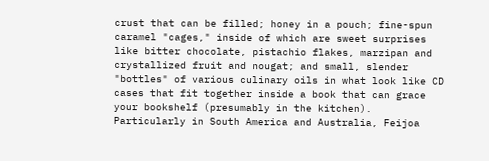crust that can be filled; honey in a pouch; fine-spun caramel "cages," inside of which are sweet surprises like bitter chocolate, pistachio flakes, marzipan and crystallized fruit and nougat; and small, slender "bottles" of various culinary oils in what look like CD cases that fit together inside a book that can grace your bookshelf (presumably in the kitchen).
Particularly in South America and Australia, Feijoa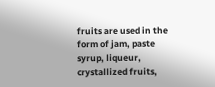fruits are used in the form of jam, paste syrup, liqueur, crystallized fruits,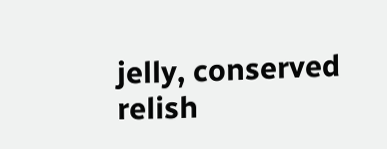jelly, conserved relish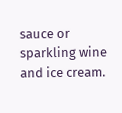sauce or sparkling wine and ice cream.